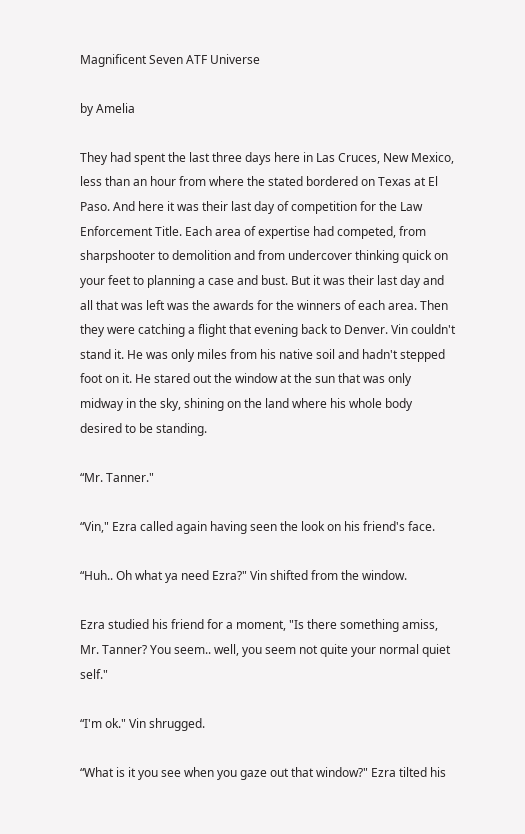Magnificent Seven ATF Universe

by Amelia

They had spent the last three days here in Las Cruces, New Mexico, less than an hour from where the stated bordered on Texas at El Paso. And here it was their last day of competition for the Law Enforcement Title. Each area of expertise had competed, from sharpshooter to demolition and from undercover thinking quick on your feet to planning a case and bust. But it was their last day and all that was left was the awards for the winners of each area. Then they were catching a flight that evening back to Denver. Vin couldn't stand it. He was only miles from his native soil and hadn't stepped foot on it. He stared out the window at the sun that was only midway in the sky, shining on the land where his whole body desired to be standing.

“Mr. Tanner."

“Vin," Ezra called again having seen the look on his friend's face.

“Huh.. Oh what ya need Ezra?" Vin shifted from the window.

Ezra studied his friend for a moment, "Is there something amiss, Mr. Tanner? You seem.. well, you seem not quite your normal quiet self."

“I'm ok." Vin shrugged.

“What is it you see when you gaze out that window?" Ezra tilted his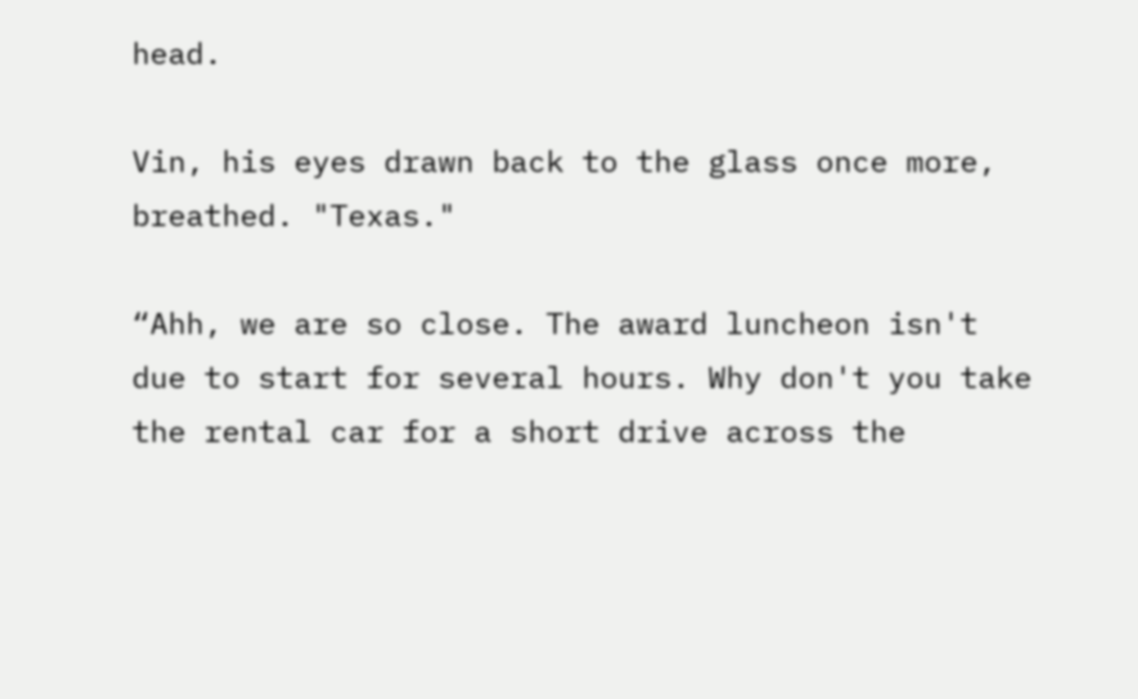head.

Vin, his eyes drawn back to the glass once more, breathed. "Texas."

“Ahh, we are so close. The award luncheon isn't due to start for several hours. Why don't you take the rental car for a short drive across the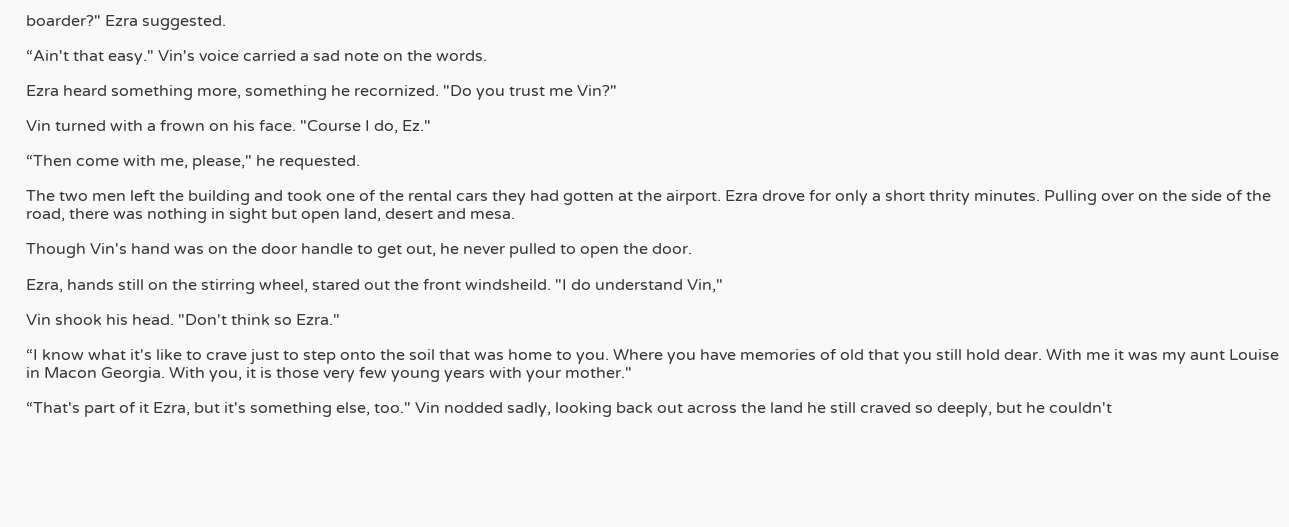boarder?" Ezra suggested.

“Ain't that easy." Vin's voice carried a sad note on the words.

Ezra heard something more, something he recornized. "Do you trust me Vin?"

Vin turned with a frown on his face. "Course I do, Ez."

“Then come with me, please," he requested.

The two men left the building and took one of the rental cars they had gotten at the airport. Ezra drove for only a short thrity minutes. Pulling over on the side of the road, there was nothing in sight but open land, desert and mesa.

Though Vin's hand was on the door handle to get out, he never pulled to open the door.

Ezra, hands still on the stirring wheel, stared out the front windsheild. "I do understand Vin,"

Vin shook his head. "Don't think so Ezra."

“I know what it's like to crave just to step onto the soil that was home to you. Where you have memories of old that you still hold dear. With me it was my aunt Louise in Macon Georgia. With you, it is those very few young years with your mother."

“That's part of it Ezra, but it's something else, too." Vin nodded sadly, looking back out across the land he still craved so deeply, but he couldn't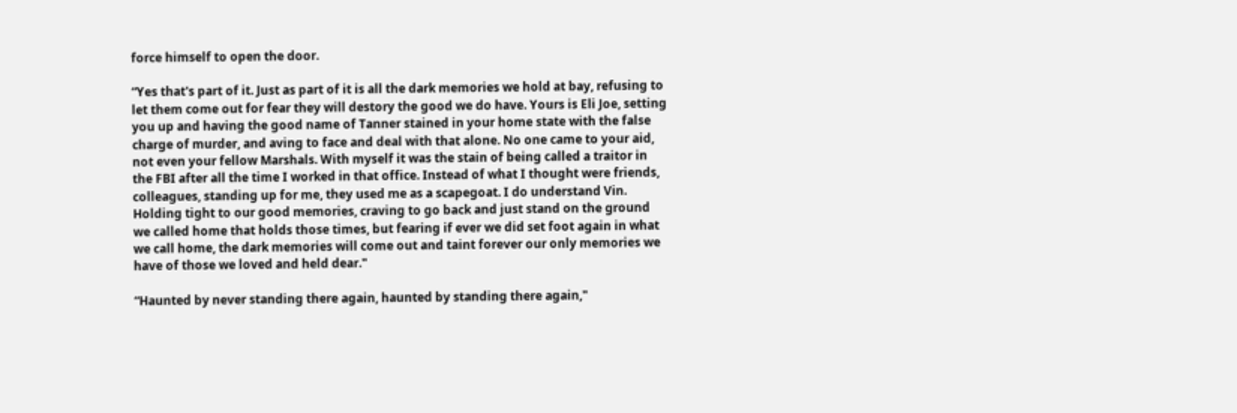force himself to open the door.

“Yes that's part of it. Just as part of it is all the dark memories we hold at bay, refusing to let them come out for fear they will destory the good we do have. Yours is Eli Joe, setting you up and having the good name of Tanner stained in your home state with the false charge of murder, and aving to face and deal with that alone. No one came to your aid, not even your fellow Marshals. With myself it was the stain of being called a traitor in the FBI after all the time I worked in that office. Instead of what I thought were friends, colleagues, standing up for me, they used me as a scapegoat. I do understand Vin. Holding tight to our good memories, craving to go back and just stand on the ground we called home that holds those times, but fearing if ever we did set foot again in what we call home, the dark memories will come out and taint forever our only memories we have of those we loved and held dear."

“Haunted by never standing there again, haunted by standing there again,"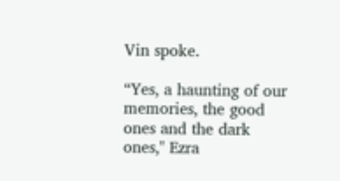Vin spoke.

“Yes, a haunting of our memories, the good ones and the dark ones," Ezra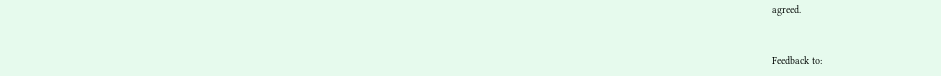agreed.


Feedback to: